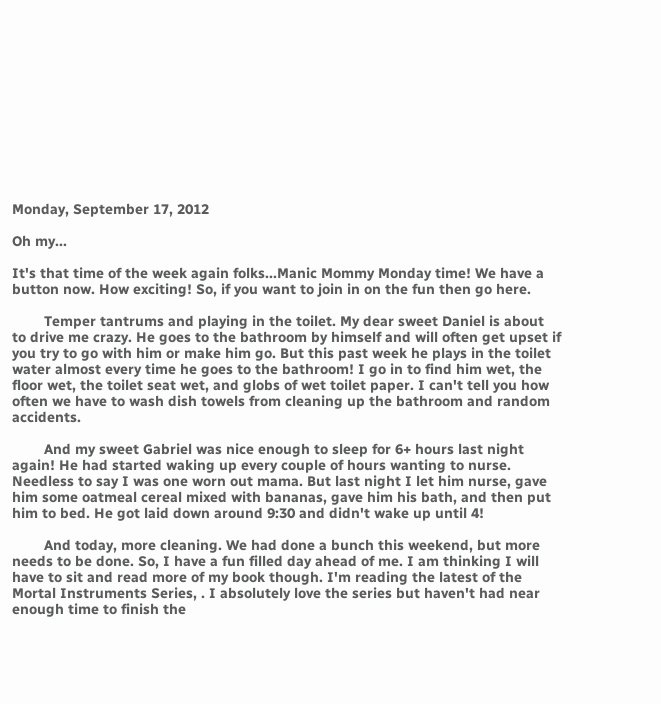Monday, September 17, 2012

Oh my...

It's that time of the week again folks...Manic Mommy Monday time! We have a button now. How exciting! So, if you want to join in on the fun then go here.

        Temper tantrums and playing in the toilet. My dear sweet Daniel is about to drive me crazy. He goes to the bathroom by himself and will often get upset if you try to go with him or make him go. But this past week he plays in the toilet water almost every time he goes to the bathroom! I go in to find him wet, the floor wet, the toilet seat wet, and globs of wet toilet paper. I can't tell you how often we have to wash dish towels from cleaning up the bathroom and random accidents.

        And my sweet Gabriel was nice enough to sleep for 6+ hours last night again! He had started waking up every couple of hours wanting to nurse. Needless to say I was one worn out mama. But last night I let him nurse, gave him some oatmeal cereal mixed with bananas, gave him his bath, and then put him to bed. He got laid down around 9:30 and didn't wake up until 4!

        And today, more cleaning. We had done a bunch this weekend, but more needs to be done. So, I have a fun filled day ahead of me. I am thinking I will have to sit and read more of my book though. I'm reading the latest of the Mortal Instruments Series, . I absolutely love the series but haven't had near enough time to finish the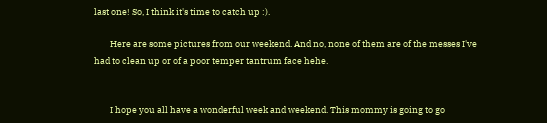last one! So, I think it's time to catch up :).

        Here are some pictures from our weekend. And no, none of them are of the messes I've had to clean up or of a poor temper tantrum face hehe.


        I hope you all have a wonderful week and weekend. This mommy is going to go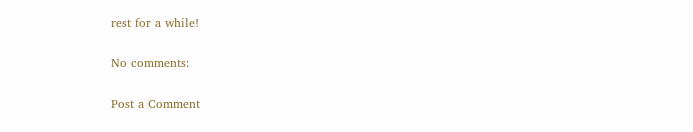rest for a while!

No comments:

Post a Comment